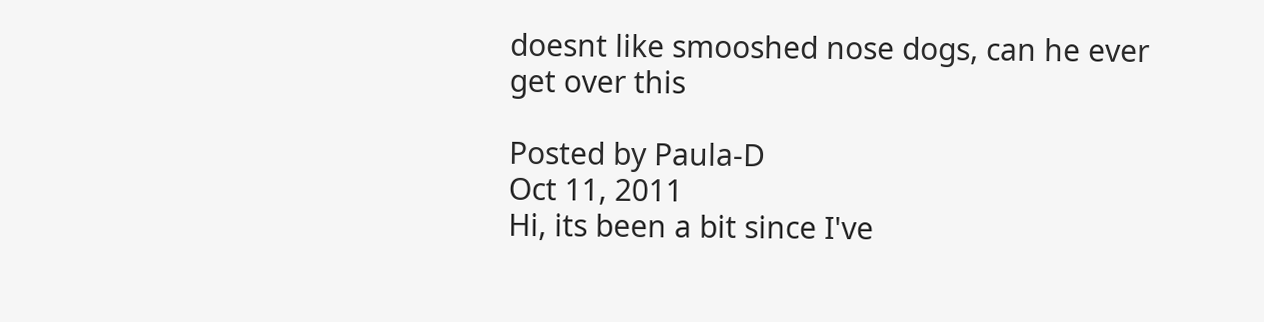doesnt like smooshed nose dogs, can he ever get over this

Posted by Paula-D
Oct 11, 2011
Hi, its been a bit since I've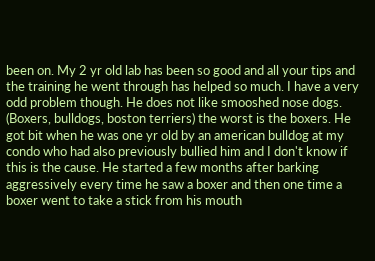been on. My 2 yr old lab has been so good and all your tips and the training he went through has helped so much. I have a very odd problem though. He does not like smooshed nose dogs. (Boxers, bulldogs, boston terriers) the worst is the boxers. He got bit when he was one yr old by an american bulldog at my condo who had also previously bullied him and I don't know if this is the cause. He started a few months after barking aggressively every time he saw a boxer and then one time a boxer went to take a stick from his mouth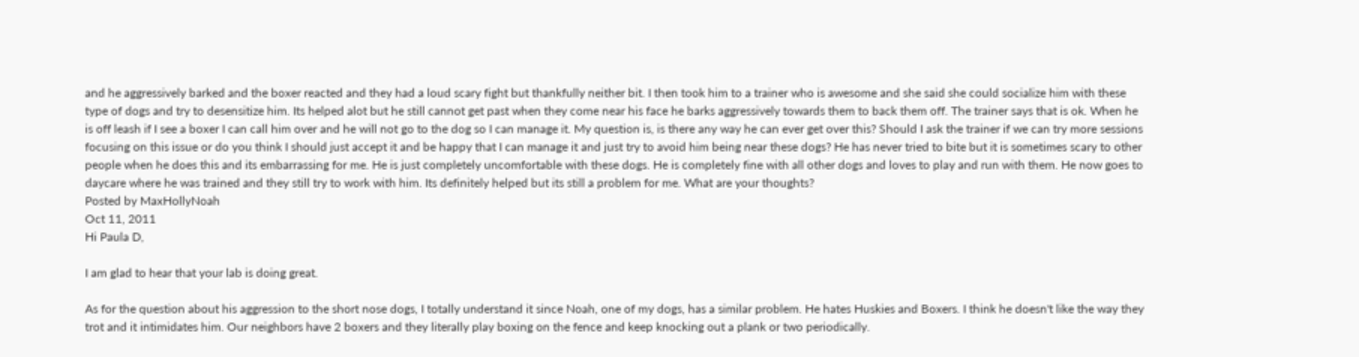and he aggressively barked and the boxer reacted and they had a loud scary fight but thankfully neither bit. I then took him to a trainer who is awesome and she said she could socialize him with these type of dogs and try to desensitize him. Its helped alot but he still cannot get past when they come near his face he barks aggressively towards them to back them off. The trainer says that is ok. When he is off leash if I see a boxer I can call him over and he will not go to the dog so I can manage it. My question is, is there any way he can ever get over this? Should I ask the trainer if we can try more sessions focusing on this issue or do you think I should just accept it and be happy that I can manage it and just try to avoid him being near these dogs? He has never tried to bite but it is sometimes scary to other people when he does this and its embarrassing for me. He is just completely uncomfortable with these dogs. He is completely fine with all other dogs and loves to play and run with them. He now goes to daycare where he was trained and they still try to work with him. Its definitely helped but its still a problem for me. What are your thoughts?
Posted by MaxHollyNoah
Oct 11, 2011
Hi Paula D,

I am glad to hear that your lab is doing great.

As for the question about his aggression to the short nose dogs, I totally understand it since Noah, one of my dogs, has a similar problem. He hates Huskies and Boxers. I think he doesn't like the way they trot and it intimidates him. Our neighbors have 2 boxers and they literally play boxing on the fence and keep knocking out a plank or two periodically.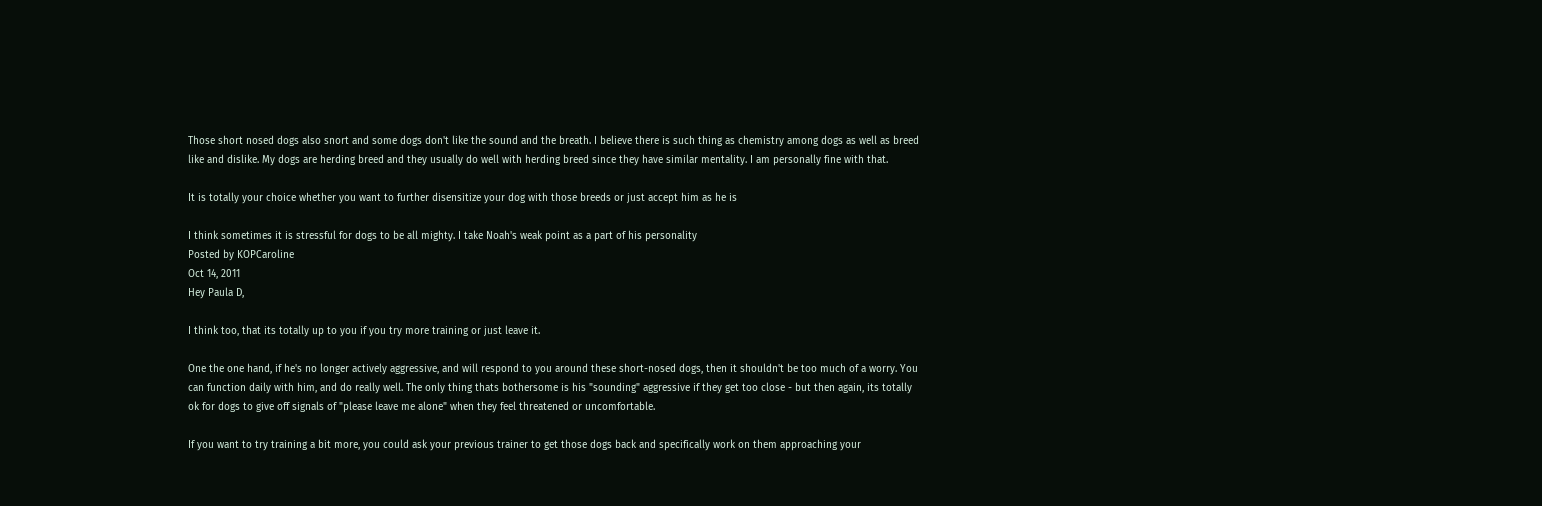Those short nosed dogs also snort and some dogs don't like the sound and the breath. I believe there is such thing as chemistry among dogs as well as breed like and dislike. My dogs are herding breed and they usually do well with herding breed since they have similar mentality. I am personally fine with that.

It is totally your choice whether you want to further disensitize your dog with those breeds or just accept him as he is

I think sometimes it is stressful for dogs to be all mighty. I take Noah's weak point as a part of his personality
Posted by KOPCaroline
Oct 14, 2011
Hey Paula D,

I think too, that its totally up to you if you try more training or just leave it.

One the one hand, if he's no longer actively aggressive, and will respond to you around these short-nosed dogs, then it shouldn't be too much of a worry. You can function daily with him, and do really well. The only thing thats bothersome is his "sounding" aggressive if they get too close - but then again, its totally ok for dogs to give off signals of "please leave me alone" when they feel threatened or uncomfortable.

If you want to try training a bit more, you could ask your previous trainer to get those dogs back and specifically work on them approaching your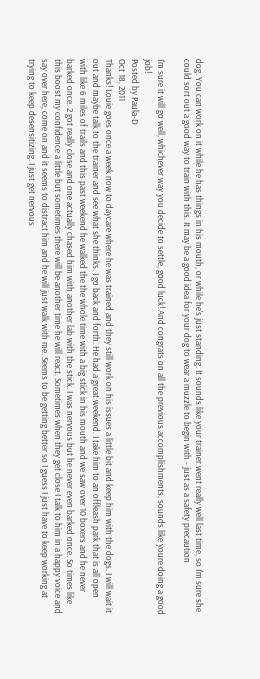dog. You can work on it while he has things in his mouth, or while he's just standing. It sounds like your trainer went really well last time, so I'm sure she could sort out a good way to train with this. It may be a good idea for your dog to wear a muzzle to begin with - just as a safety precaution

I'm sure it will go well, whichever way you decide to settle, good luck! And congrats on all the previous accomplishments, sounds like youre doing a good job!
Posted by Paula-D
Oct 18, 2011
Thanks! Louie goes once a week now to daycare where he was trained and they still work on his issues a little bit and keep him with the dogs. I will wait it out and maybe talk to the trainer and see what she thinks. I go back and forth. He had a great weekend. I take him to an offleash park that is all open with like 6 miles of trails and this past weekend he walked the the whole time with a big stick in his mouth and we saw over 10 boxers and he never barked once. 2 got really close and one actually chased him with another lab with the stick. I was nervous but he never even barked once. So times like this boost my confidence a little but sometimes there will be another time he will react. Sometimes when they get close I talk to him in a happy voice and say over here, come on and it seems to distract him and he will just walk with me. Seems to be getting better so I guess I just have to keep working at trying to keep desensitizing. I just get nervous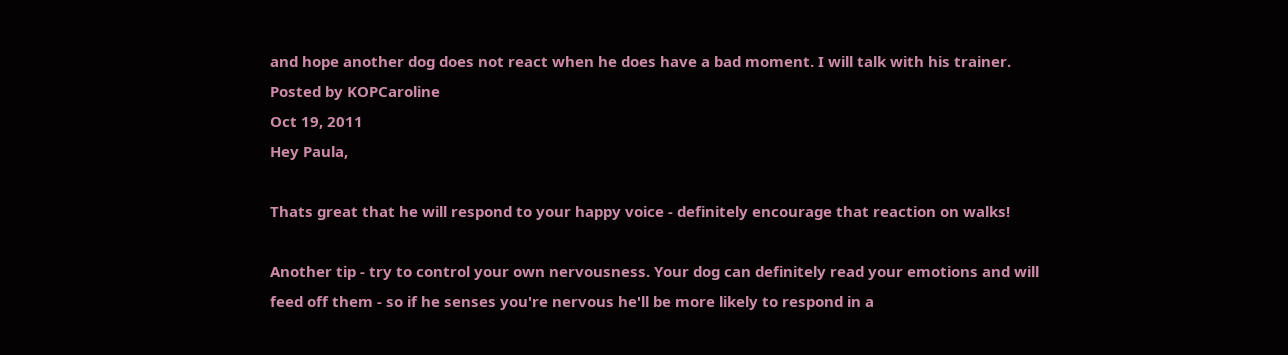and hope another dog does not react when he does have a bad moment. I will talk with his trainer.
Posted by KOPCaroline
Oct 19, 2011
Hey Paula,

Thats great that he will respond to your happy voice - definitely encourage that reaction on walks!

Another tip - try to control your own nervousness. Your dog can definitely read your emotions and will feed off them - so if he senses you're nervous he'll be more likely to respond in a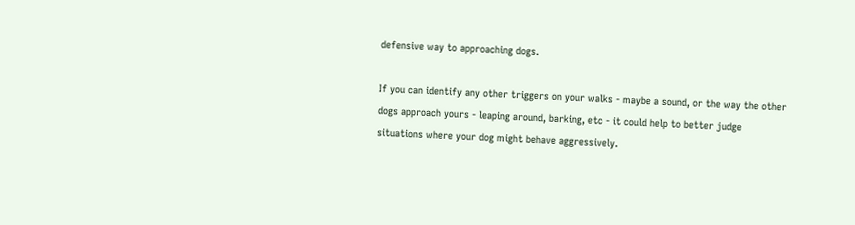defensive way to approaching dogs.

If you can identify any other triggers on your walks - maybe a sound, or the way the other dogs approach yours - leaping around, barking, etc - it could help to better judge situations where your dog might behave aggressively.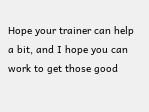Hope your trainer can help a bit, and I hope you can work to get those good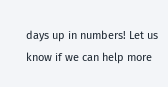days up in numbers! Let us know if we can help more